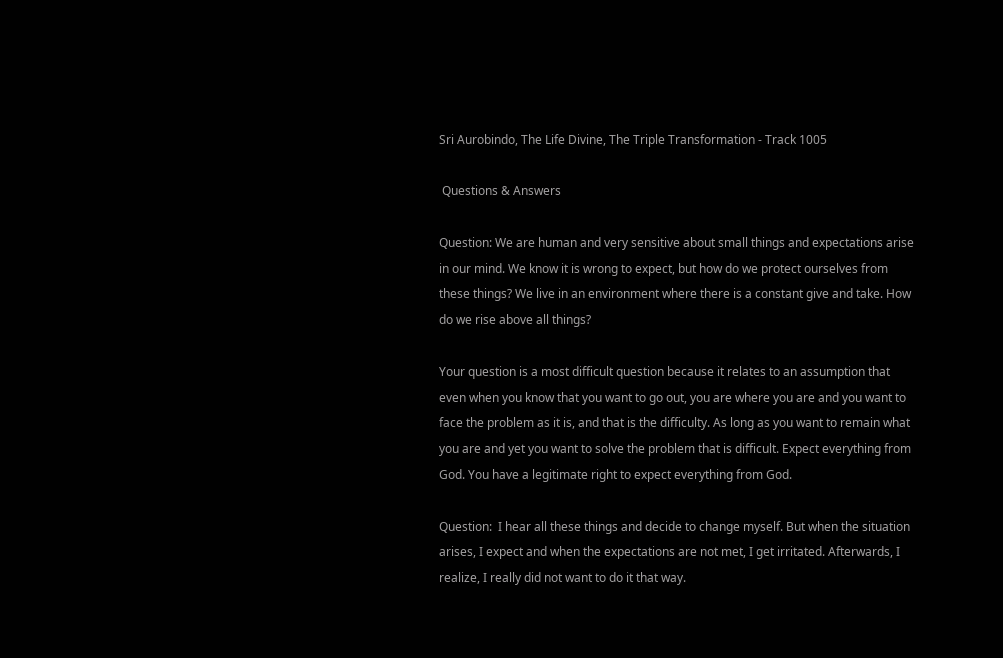Sri Aurobindo, The Life Divine, The Triple Transformation - Track 1005

 Questions & Answers

Question: We are human and very sensitive about small things and expectations arise in our mind. We know it is wrong to expect, but how do we protect ourselves from these things? We live in an environment where there is a constant give and take. How do we rise above all things?

Your question is a most difficult question because it relates to an assumption that even when you know that you want to go out, you are where you are and you want to face the problem as it is, and that is the difficulty. As long as you want to remain what you are and yet you want to solve the problem that is difficult. Expect everything from God. You have a legitimate right to expect everything from God.

Question:  I hear all these things and decide to change myself. But when the situation arises, I expect and when the expectations are not met, I get irritated. Afterwards, I realize, I really did not want to do it that way.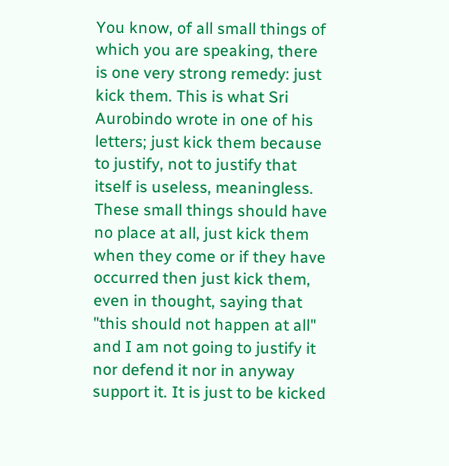You know, of all small things of which you are speaking, there is one very strong remedy: just kick them. This is what Sri Aurobindo wrote in one of his letters; just kick them because to justify, not to justify that itself is useless, meaningless. These small things should have no place at all, just kick them when they come or if they have occurred then just kick them, even in thought, saying that "this should not happen at all" and I am not going to justify it nor defend it nor in anyway support it. It is just to be kicked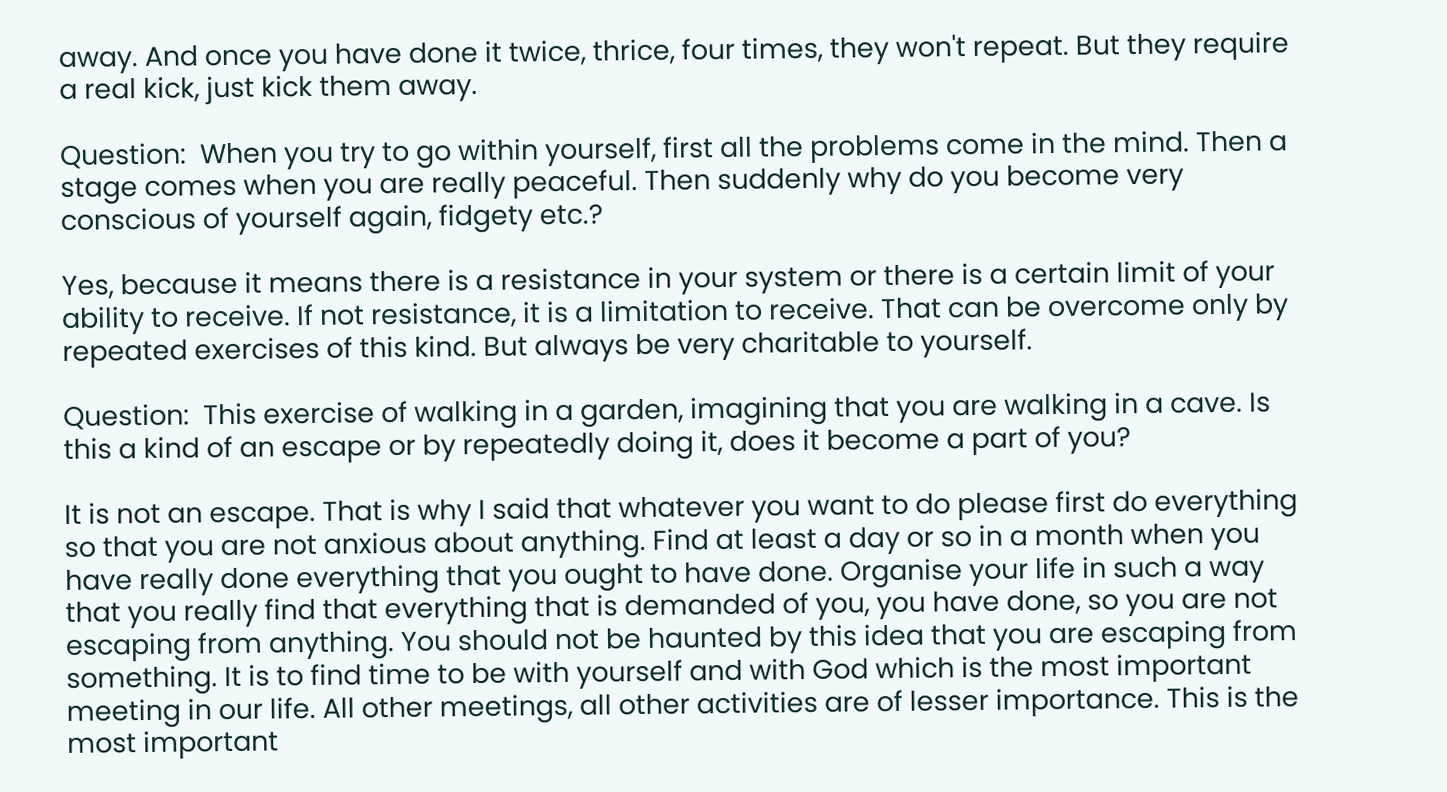away. And once you have done it twice, thrice, four times, they won't repeat. But they require a real kick, just kick them away.

Question:  When you try to go within yourself, first all the problems come in the mind. Then a stage comes when you are really peaceful. Then suddenly why do you become very conscious of yourself again, fidgety etc.?

Yes, because it means there is a resistance in your system or there is a certain limit of your ability to receive. If not resistance, it is a limitation to receive. That can be overcome only by repeated exercises of this kind. But always be very charitable to yourself.

Question:  This exercise of walking in a garden, imagining that you are walking in a cave. Is this a kind of an escape or by repeatedly doing it, does it become a part of you?

It is not an escape. That is why I said that whatever you want to do please first do everything so that you are not anxious about anything. Find at least a day or so in a month when you have really done everything that you ought to have done. Organise your life in such a way that you really find that everything that is demanded of you, you have done, so you are not escaping from anything. You should not be haunted by this idea that you are escaping from something. It is to find time to be with yourself and with God which is the most important meeting in our life. All other meetings, all other activities are of lesser importance. This is the most important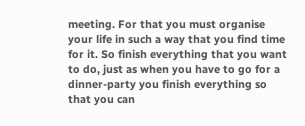meeting. For that you must organise your life in such a way that you find time for it. So finish everything that you want to do, just as when you have to go for a dinner-party you finish everything so that you can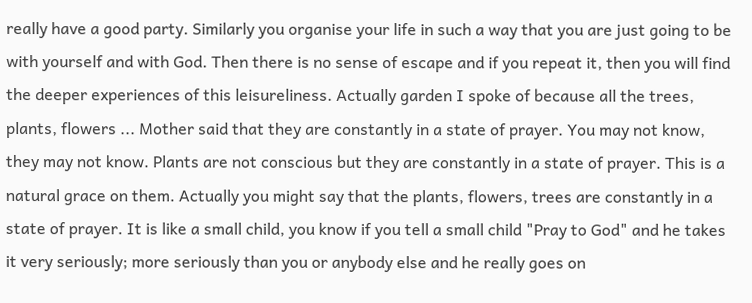really have a good party. Similarly you organise your life in such a way that you are just going to be with yourself and with God. Then there is no sense of escape and if you repeat it, then you will find the deeper experiences of this leisureliness. Actually garden I spoke of because all the trees, plants, flowers ... Mother said that they are constantly in a state of prayer. You may not know, they may not know. Plants are not conscious but they are constantly in a state of prayer. This is a natural grace on them. Actually you might say that the plants, flowers, trees are constantly in a state of prayer. It is like a small child, you know if you tell a small child "Pray to God" and he takes it very seriously; more seriously than you or anybody else and he really goes on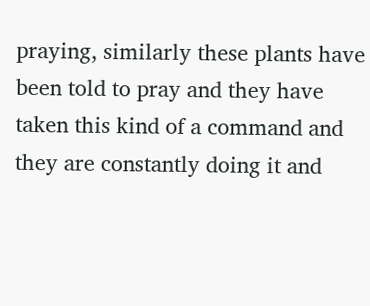praying, similarly these plants have been told to pray and they have taken this kind of a command and they are constantly doing it and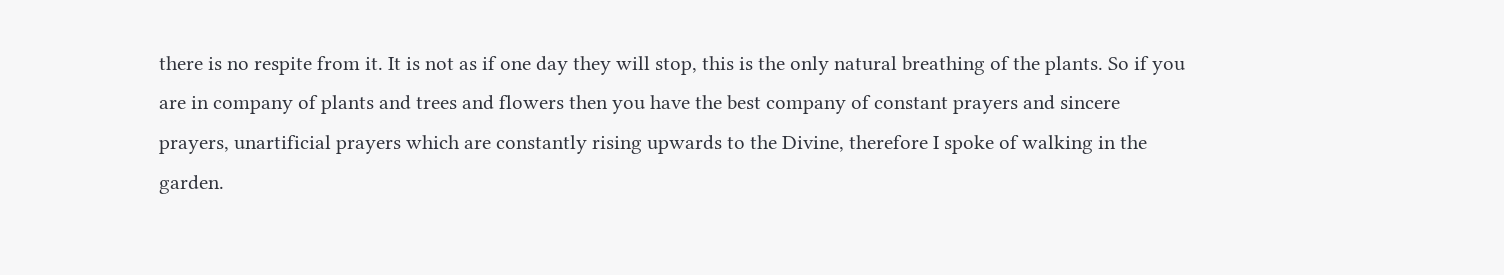there is no respite from it. It is not as if one day they will stop, this is the only natural breathing of the plants. So if you are in company of plants and trees and flowers then you have the best company of constant prayers and sincere prayers, unartificial prayers which are constantly rising upwards to the Divine, therefore I spoke of walking in the garden.